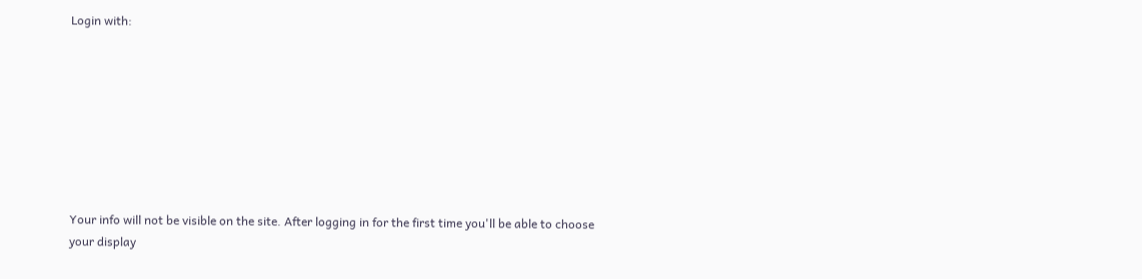Login with:








Your info will not be visible on the site. After logging in for the first time you'll be able to choose your display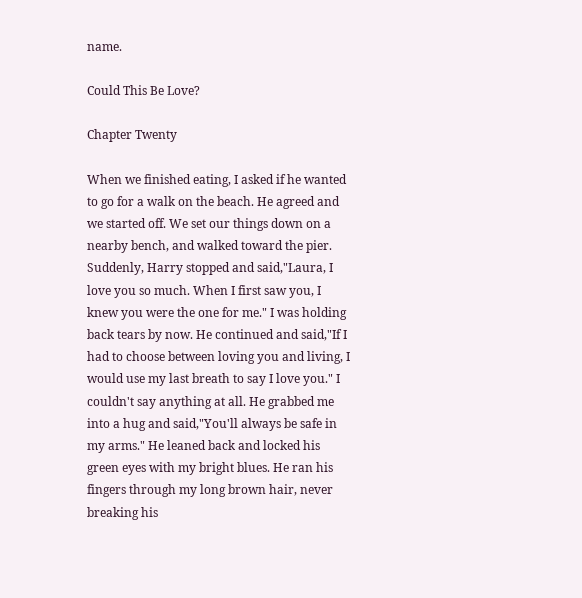name.

Could This Be Love?

Chapter Twenty

When we finished eating, I asked if he wanted to go for a walk on the beach. He agreed and we started off. We set our things down on a nearby bench, and walked toward the pier. Suddenly, Harry stopped and said,"Laura, I love you so much. When I first saw you, I knew you were the one for me." I was holding back tears by now. He continued and said,"If I had to choose between loving you and living, I would use my last breath to say I love you." I couldn't say anything at all. He grabbed me into a hug and said,"You'll always be safe in my arms." He leaned back and locked his green eyes with my bright blues. He ran his fingers through my long brown hair, never breaking his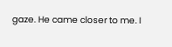gaze. He came closer to me. I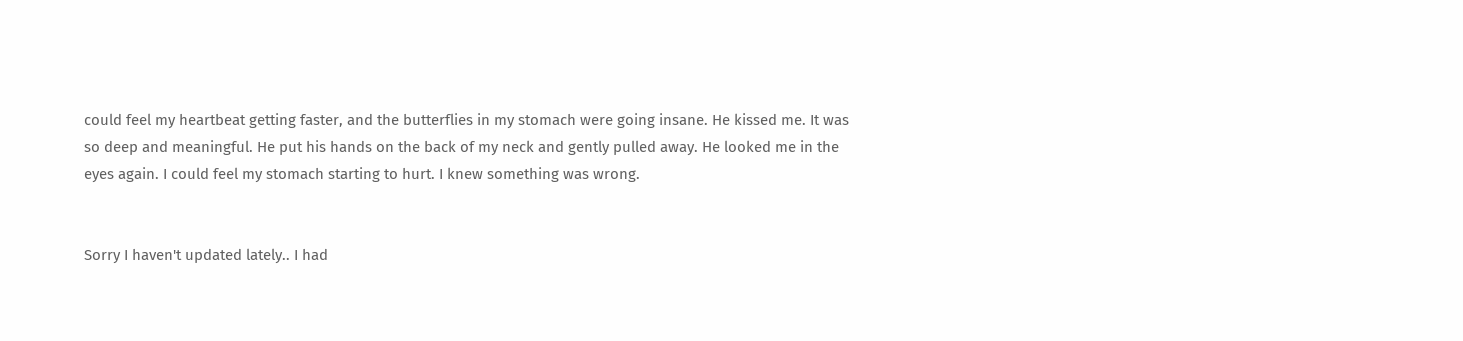could feel my heartbeat getting faster, and the butterflies in my stomach were going insane. He kissed me. It was so deep and meaningful. He put his hands on the back of my neck and gently pulled away. He looked me in the eyes again. I could feel my stomach starting to hurt. I knew something was wrong.


Sorry I haven't updated lately.. I had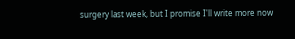surgery last week, but I promise I'll write more now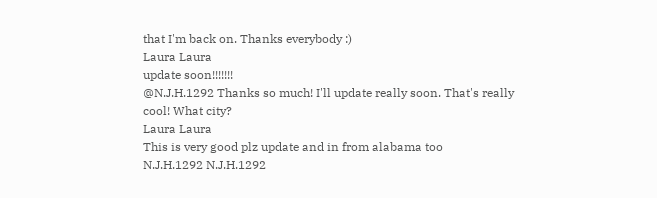that I'm back on. Thanks everybody :)
Laura Laura
update soon!!!!!!!
@N.J.H.1292 Thanks so much! I'll update really soon. That's really cool! What city?
Laura Laura
This is very good plz update and in from alabama too
N.J.H.1292 N.J.H.1292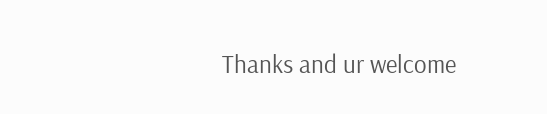Thanks and ur welcome